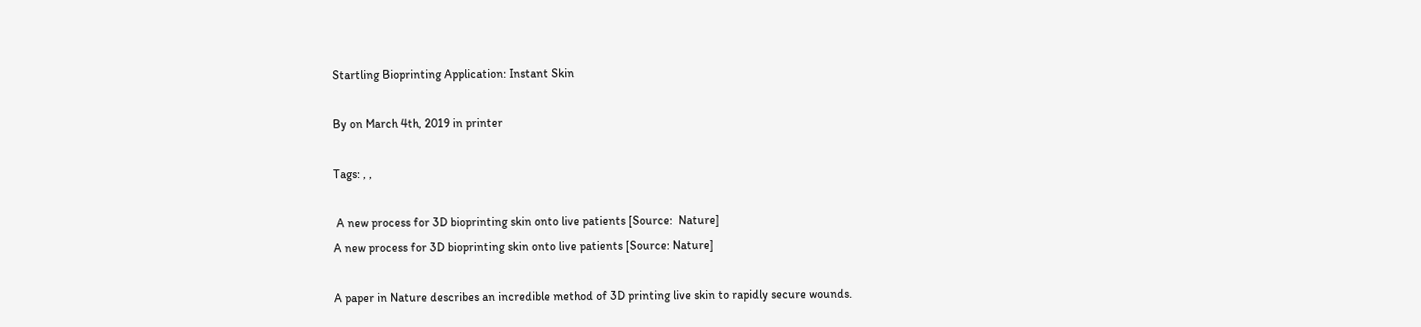Startling Bioprinting Application: Instant Skin

By on March 4th, 2019 in printer

Tags: , ,

 A new process for 3D bioprinting skin onto live patients [Source:  Nature]
A new process for 3D bioprinting skin onto live patients [Source: Nature]

A paper in Nature describes an incredible method of 3D printing live skin to rapidly secure wounds.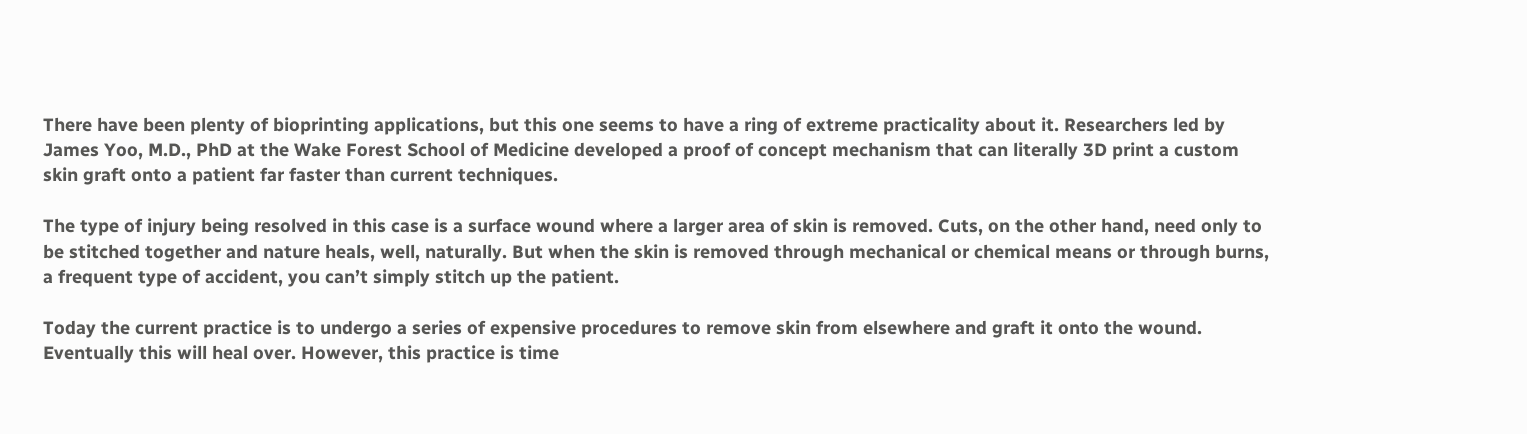There have been plenty of bioprinting applications, but this one seems to have a ring of extreme practicality about it. Researchers led by James Yoo, M.D., PhD at the Wake Forest School of Medicine developed a proof of concept mechanism that can literally 3D print a custom skin graft onto a patient far faster than current techniques.

The type of injury being resolved in this case is a surface wound where a larger area of skin is removed. Cuts, on the other hand, need only to be stitched together and nature heals, well, naturally. But when the skin is removed through mechanical or chemical means or through burns, a frequent type of accident, you can’t simply stitch up the patient.

Today the current practice is to undergo a series of expensive procedures to remove skin from elsewhere and graft it onto the wound. Eventually this will heal over. However, this practice is time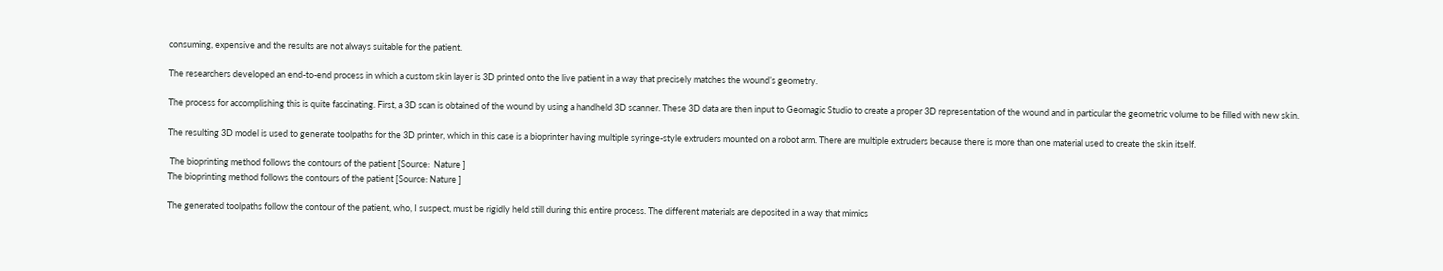consuming, expensive and the results are not always suitable for the patient.

The researchers developed an end-to-end process in which a custom skin layer is 3D printed onto the live patient in a way that precisely matches the wound’s geometry.

The process for accomplishing this is quite fascinating. First, a 3D scan is obtained of the wound by using a handheld 3D scanner. These 3D data are then input to Geomagic Studio to create a proper 3D representation of the wound and in particular the geometric volume to be filled with new skin.

The resulting 3D model is used to generate toolpaths for the 3D printer, which in this case is a bioprinter having multiple syringe-style extruders mounted on a robot arm. There are multiple extruders because there is more than one material used to create the skin itself.

 The bioprinting method follows the contours of the patient [Source:  Nature ]
The bioprinting method follows the contours of the patient [Source: Nature ]

The generated toolpaths follow the contour of the patient, who, I suspect, must be rigidly held still during this entire process. The different materials are deposited in a way that mimics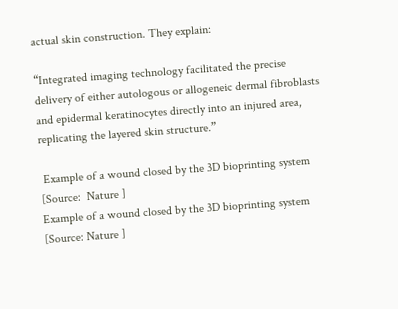actual skin construction. They explain:

“Integrated imaging technology facilitated the precise delivery of either autologous or allogeneic dermal fibroblasts and epidermal keratinocytes directly into an injured area, replicating the layered skin structure.”

 Example of a wound closed by the 3D bioprinting system [Source:  Nature ]
Example of a wound closed by the 3D bioprinting system [Source: Nature ]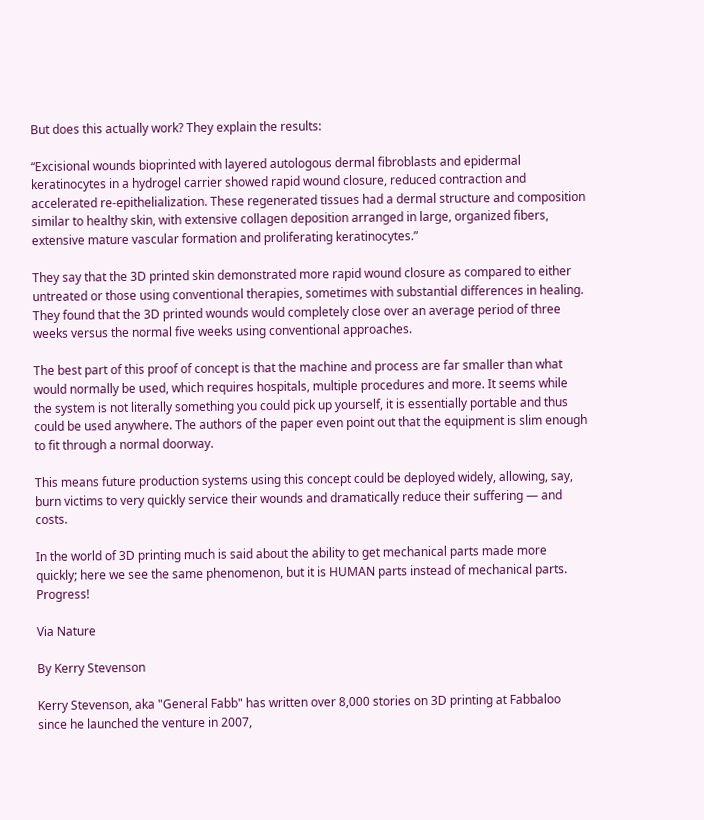But does this actually work? They explain the results:

“Excisional wounds bioprinted with layered autologous dermal fibroblasts and epidermal keratinocytes in a hydrogel carrier showed rapid wound closure, reduced contraction and accelerated re-epithelialization. These regenerated tissues had a dermal structure and composition similar to healthy skin, with extensive collagen deposition arranged in large, organized fibers, extensive mature vascular formation and proliferating keratinocytes.”

They say that the 3D printed skin demonstrated more rapid wound closure as compared to either untreated or those using conventional therapies, sometimes with substantial differences in healing. They found that the 3D printed wounds would completely close over an average period of three weeks versus the normal five weeks using conventional approaches.

The best part of this proof of concept is that the machine and process are far smaller than what would normally be used, which requires hospitals, multiple procedures and more. It seems while the system is not literally something you could pick up yourself, it is essentially portable and thus could be used anywhere. The authors of the paper even point out that the equipment is slim enough to fit through a normal doorway.

This means future production systems using this concept could be deployed widely, allowing, say, burn victims to very quickly service their wounds and dramatically reduce their suffering — and costs.

In the world of 3D printing much is said about the ability to get mechanical parts made more quickly; here we see the same phenomenon, but it is HUMAN parts instead of mechanical parts. Progress!

Via Nature

By Kerry Stevenson

Kerry Stevenson, aka "General Fabb" has written over 8,000 stories on 3D printing at Fabbaloo since he launched the venture in 2007,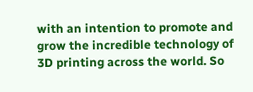with an intention to promote and grow the incredible technology of 3D printing across the world. So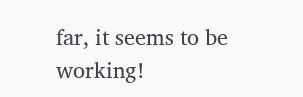far, it seems to be working!